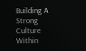Building A Strong Culture Within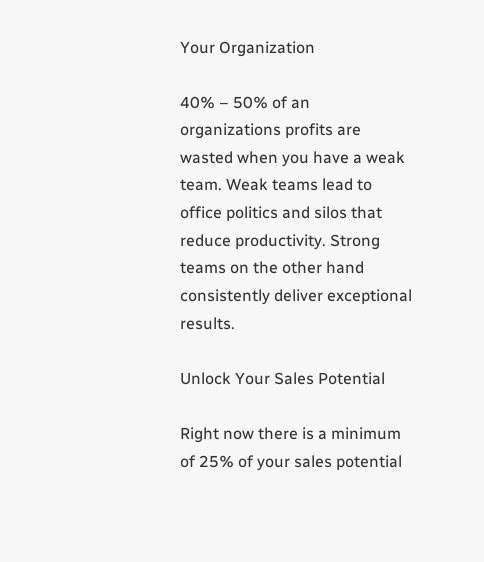Your Organization

40% – 50% of an organizations profits are wasted when you have a weak team. Weak teams lead to office politics and silos that reduce productivity. Strong teams on the other hand consistently deliver exceptional results.

Unlock Your Sales Potential

Right now there is a minimum of 25% of your sales potential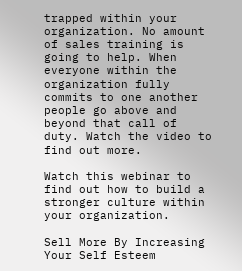trapped within your organization. No amount of sales training is going to help. When everyone within the organization fully commits to one another people go above and beyond that call of duty. Watch the video to find out more.

Watch this webinar to find out how to build a stronger culture within your organization.

Sell More By Increasing Your Self Esteem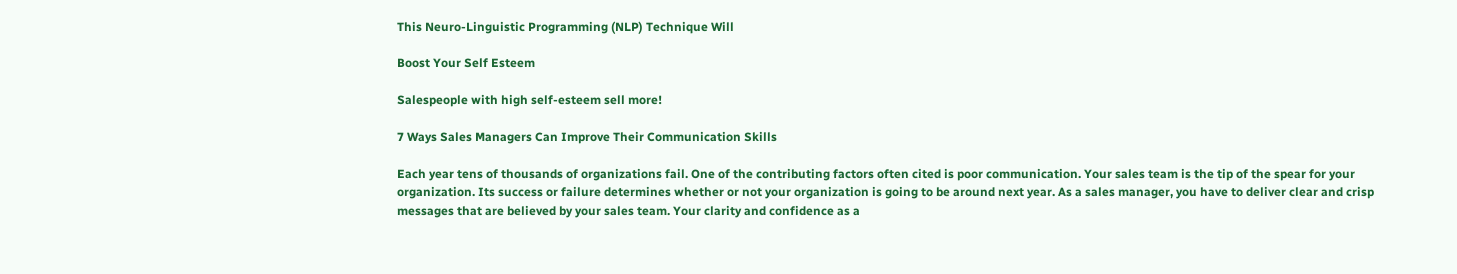This Neuro-Linguistic Programming (NLP) Technique Will

Boost Your Self Esteem

Salespeople with high self-esteem sell more!

7 Ways Sales Managers Can Improve Their Communication Skills

Each year tens of thousands of organizations fail. One of the contributing factors often cited is poor communication. Your sales team is the tip of the spear for your organization. Its success or failure determines whether or not your organization is going to be around next year. As a sales manager, you have to deliver clear and crisp messages that are believed by your sales team. Your clarity and confidence as a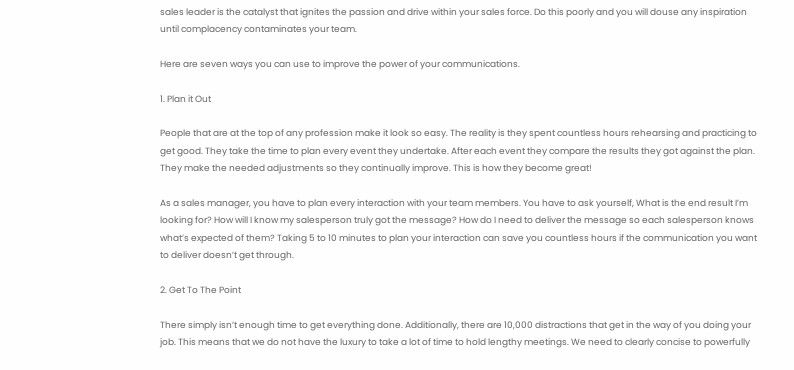sales leader is the catalyst that ignites the passion and drive within your sales force. Do this poorly and you will douse any inspiration until complacency contaminates your team.

Here are seven ways you can use to improve the power of your communications.

1. Plan it Out

People that are at the top of any profession make it look so easy. The reality is they spent countless hours rehearsing and practicing to get good. They take the time to plan every event they undertake. After each event they compare the results they got against the plan. They make the needed adjustments so they continually improve. This is how they become great!

As a sales manager, you have to plan every interaction with your team members. You have to ask yourself, What is the end result I’m looking for? How will I know my salesperson truly got the message? How do I need to deliver the message so each salesperson knows what’s expected of them? Taking 5 to 10 minutes to plan your interaction can save you countless hours if the communication you want to deliver doesn’t get through.

2. Get To The Point

There simply isn’t enough time to get everything done. Additionally, there are 10,000 distractions that get in the way of you doing your job. This means that we do not have the luxury to take a lot of time to hold lengthy meetings. We need to clearly concise to powerfully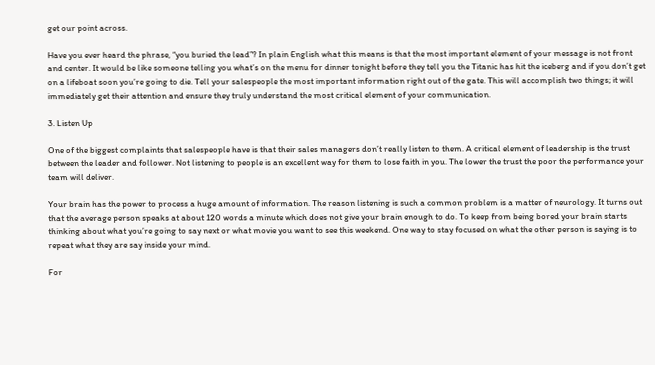get our point across.

Have you ever heard the phrase, “you buried the lead”? In plain English what this means is that the most important element of your message is not front and center. It would be like someone telling you what’s on the menu for dinner tonight before they tell you the Titanic has hit the iceberg and if you don’t get on a lifeboat soon you’re going to die. Tell your salespeople the most important information right out of the gate. This will accomplish two things; it will immediately get their attention and ensure they truly understand the most critical element of your communication.

3. Listen Up

One of the biggest complaints that salespeople have is that their sales managers don’t really listen to them. A critical element of leadership is the trust between the leader and follower. Not listening to people is an excellent way for them to lose faith in you. The lower the trust the poor the performance your team will deliver.

Your brain has the power to process a huge amount of information. The reason listening is such a common problem is a matter of neurology. It turns out that the average person speaks at about 120 words a minute which does not give your brain enough to do. To keep from being bored your brain starts thinking about what you’re going to say next or what movie you want to see this weekend. One way to stay focused on what the other person is saying is to repeat what they are say inside your mind.

For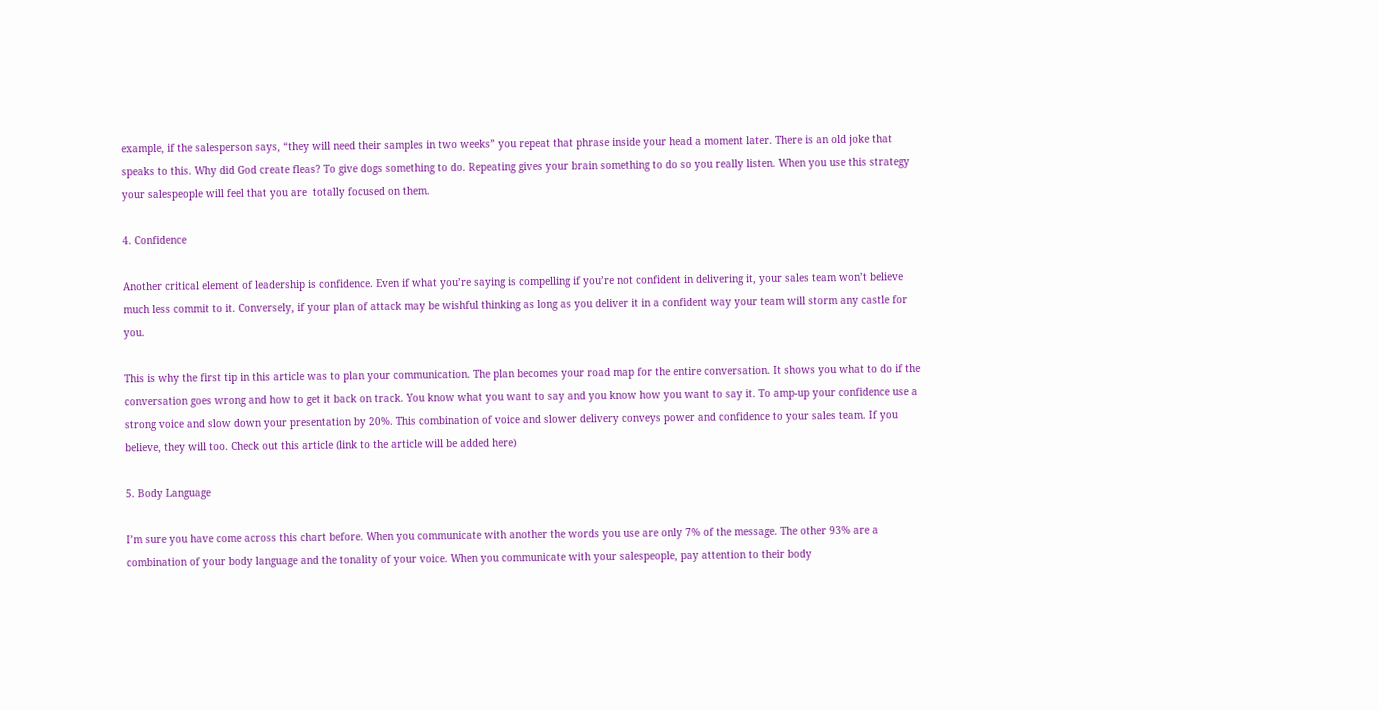example, if the salesperson says, “they will need their samples in two weeks” you repeat that phrase inside your head a moment later. There is an old joke that speaks to this. Why did God create fleas? To give dogs something to do. Repeating gives your brain something to do so you really listen. When you use this strategy your salespeople will feel that you are  totally focused on them.

4. Confidence

Another critical element of leadership is confidence. Even if what you’re saying is compelling if you’re not confident in delivering it, your sales team won’t believe much less commit to it. Conversely, if your plan of attack may be wishful thinking as long as you deliver it in a confident way your team will storm any castle for you.

This is why the first tip in this article was to plan your communication. The plan becomes your road map for the entire conversation. It shows you what to do if the conversation goes wrong and how to get it back on track. You know what you want to say and you know how you want to say it. To amp-up your confidence use a strong voice and slow down your presentation by 20%. This combination of voice and slower delivery conveys power and confidence to your sales team. If you believe, they will too. Check out this article (link to the article will be added here)

5. Body Language

I’m sure you have come across this chart before. When you communicate with another the words you use are only 7% of the message. The other 93% are a combination of your body language and the tonality of your voice. When you communicate with your salespeople, pay attention to their body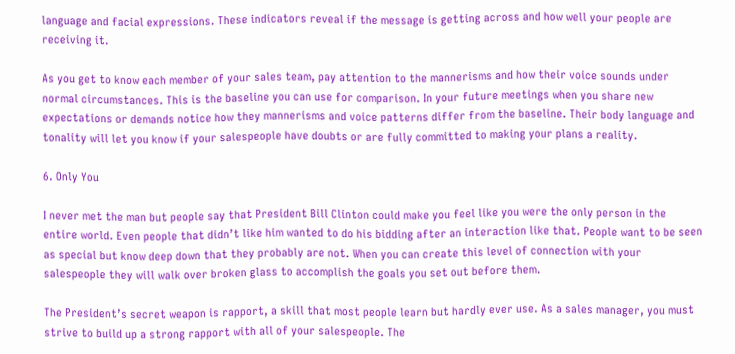language and facial expressions. These indicators reveal if the message is getting across and how well your people are receiving it.

As you get to know each member of your sales team, pay attention to the mannerisms and how their voice sounds under normal circumstances. This is the baseline you can use for comparison. In your future meetings when you share new expectations or demands notice how they mannerisms and voice patterns differ from the baseline. Their body language and tonality will let you know if your salespeople have doubts or are fully committed to making your plans a reality.

6. Only You

I never met the man but people say that President Bill Clinton could make you feel like you were the only person in the entire world. Even people that didn’t like him wanted to do his bidding after an interaction like that. People want to be seen as special but know deep down that they probably are not. When you can create this level of connection with your salespeople they will walk over broken glass to accomplish the goals you set out before them.

The President’s secret weapon is rapport, a skill that most people learn but hardly ever use. As a sales manager, you must strive to build up a strong rapport with all of your salespeople. The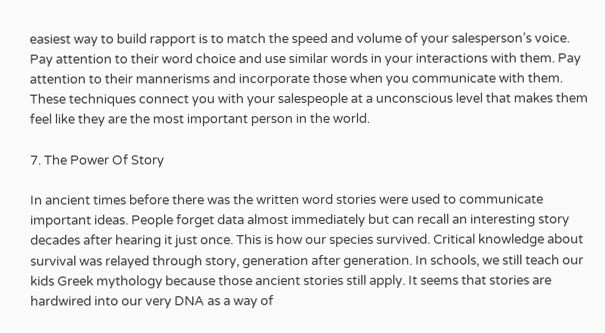easiest way to build rapport is to match the speed and volume of your salesperson’s voice. Pay attention to their word choice and use similar words in your interactions with them. Pay attention to their mannerisms and incorporate those when you communicate with them. These techniques connect you with your salespeople at a unconscious level that makes them feel like they are the most important person in the world.

7. The Power Of Story

In ancient times before there was the written word stories were used to communicate important ideas. People forget data almost immediately but can recall an interesting story decades after hearing it just once. This is how our species survived. Critical knowledge about survival was relayed through story, generation after generation. In schools, we still teach our kids Greek mythology because those ancient stories still apply. It seems that stories are hardwired into our very DNA as a way of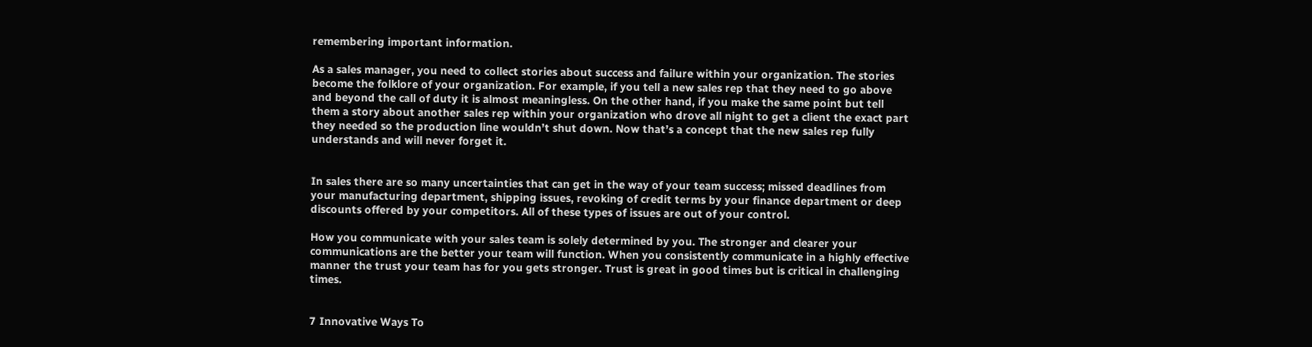remembering important information.

As a sales manager, you need to collect stories about success and failure within your organization. The stories become the folklore of your organization. For example, if you tell a new sales rep that they need to go above and beyond the call of duty it is almost meaningless. On the other hand, if you make the same point but tell them a story about another sales rep within your organization who drove all night to get a client the exact part they needed so the production line wouldn’t shut down. Now that’s a concept that the new sales rep fully understands and will never forget it.


In sales there are so many uncertainties that can get in the way of your team success; missed deadlines from your manufacturing department, shipping issues, revoking of credit terms by your finance department or deep discounts offered by your competitors. All of these types of issues are out of your control.

How you communicate with your sales team is solely determined by you. The stronger and clearer your communications are the better your team will function. When you consistently communicate in a highly effective manner the trust your team has for you gets stronger. Trust is great in good times but is critical in challenging times.


7 Innovative Ways To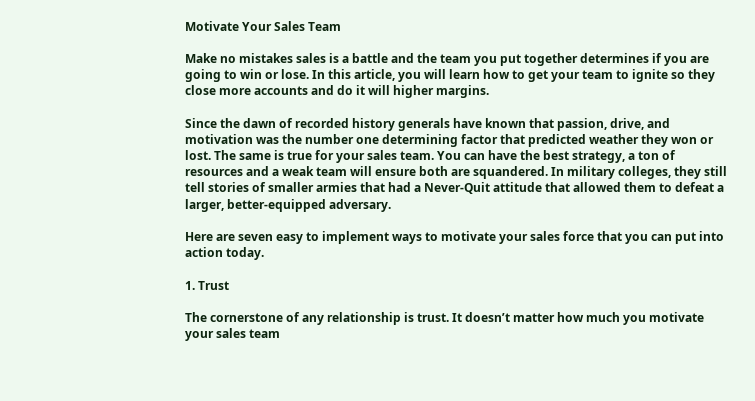Motivate Your Sales Team

Make no mistakes sales is a battle and the team you put together determines if you are going to win or lose. In this article, you will learn how to get your team to ignite so they close more accounts and do it will higher margins.

Since the dawn of recorded history generals have known that passion, drive, and motivation was the number one determining factor that predicted weather they won or lost. The same is true for your sales team. You can have the best strategy, a ton of resources and a weak team will ensure both are squandered. In military colleges, they still tell stories of smaller armies that had a Never-Quit attitude that allowed them to defeat a larger, better-equipped adversary.

Here are seven easy to implement ways to motivate your sales force that you can put into action today.

1. Trust

The cornerstone of any relationship is trust. It doesn’t matter how much you motivate your sales team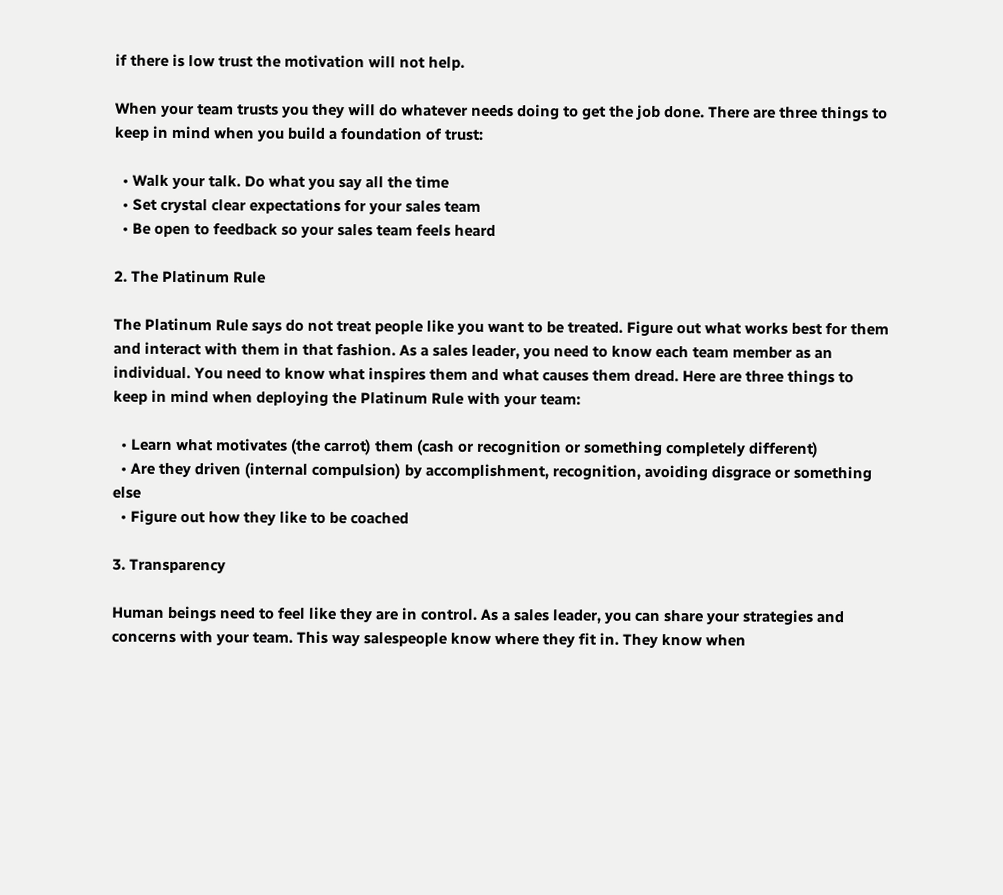if there is low trust the motivation will not help.

When your team trusts you they will do whatever needs doing to get the job done. There are three things to keep in mind when you build a foundation of trust:

  • Walk your talk. Do what you say all the time
  • Set crystal clear expectations for your sales team
  • Be open to feedback so your sales team feels heard

2. The Platinum Rule

The Platinum Rule says do not treat people like you want to be treated. Figure out what works best for them and interact with them in that fashion. As a sales leader, you need to know each team member as an individual. You need to know what inspires them and what causes them dread. Here are three things to keep in mind when deploying the Platinum Rule with your team:

  • Learn what motivates (the carrot) them (cash or recognition or something completely different)
  • Are they driven (internal compulsion) by accomplishment, recognition, avoiding disgrace or something else
  • Figure out how they like to be coached

3. Transparency

Human beings need to feel like they are in control. As a sales leader, you can share your strategies and concerns with your team. This way salespeople know where they fit in. They know when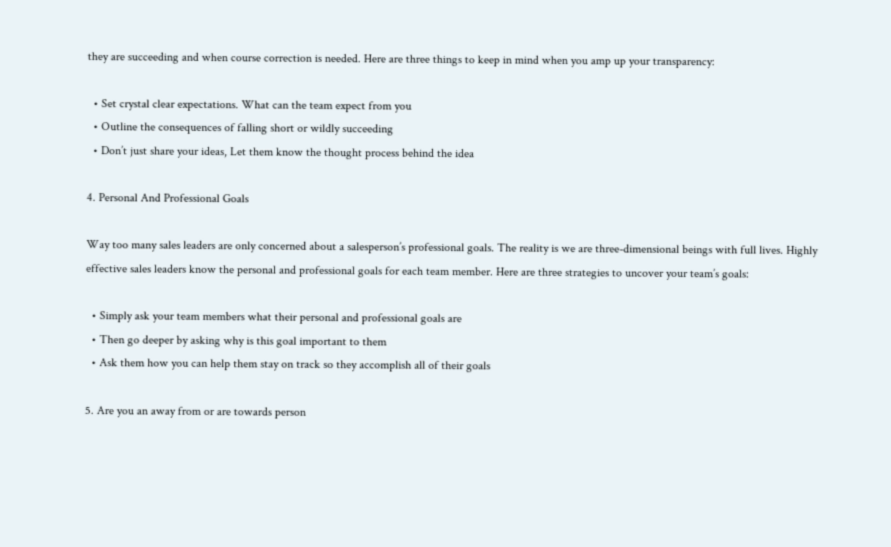they are succeeding and when course correction is needed. Here are three things to keep in mind when you amp up your transparency:

  • Set crystal clear expectations. What can the team expect from you
  • Outline the consequences of falling short or wildly succeeding
  • Don’t just share your ideas, Let them know the thought process behind the idea

4. Personal And Professional Goals

Way too many sales leaders are only concerned about a salesperson’s professional goals. The reality is we are three-dimensional beings with full lives. Highly effective sales leaders know the personal and professional goals for each team member. Here are three strategies to uncover your team’s goals:

  • Simply ask your team members what their personal and professional goals are
  • Then go deeper by asking why is this goal important to them
  • Ask them how you can help them stay on track so they accomplish all of their goals

5. Are you an away from or are towards person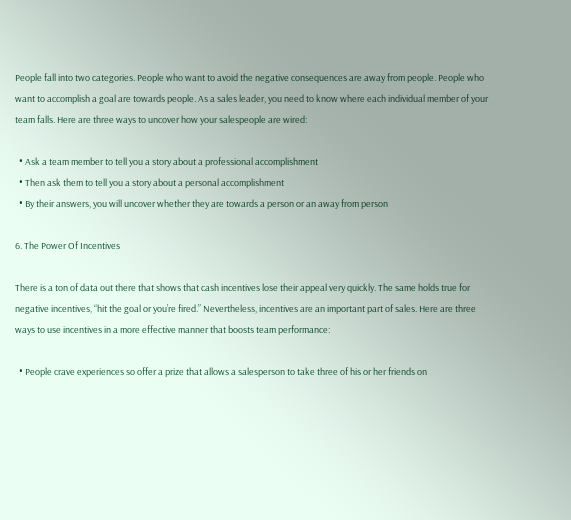People fall into two categories. People who want to avoid the negative consequences are away from people. People who want to accomplish a goal are towards people. As a sales leader, you need to know where each individual member of your team falls. Here are three ways to uncover how your salespeople are wired:

  • Ask a team member to tell you a story about a professional accomplishment
  • Then ask them to tell you a story about a personal accomplishment
  • By their answers, you will uncover whether they are towards a person or an away from person

6. The Power Of Incentives

There is a ton of data out there that shows that cash incentives lose their appeal very quickly. The same holds true for negative incentives, “hit the goal or you’re fired.” Nevertheless, incentives are an important part of sales. Here are three ways to use incentives in a more effective manner that boosts team performance:

  • People crave experiences so offer a prize that allows a salesperson to take three of his or her friends on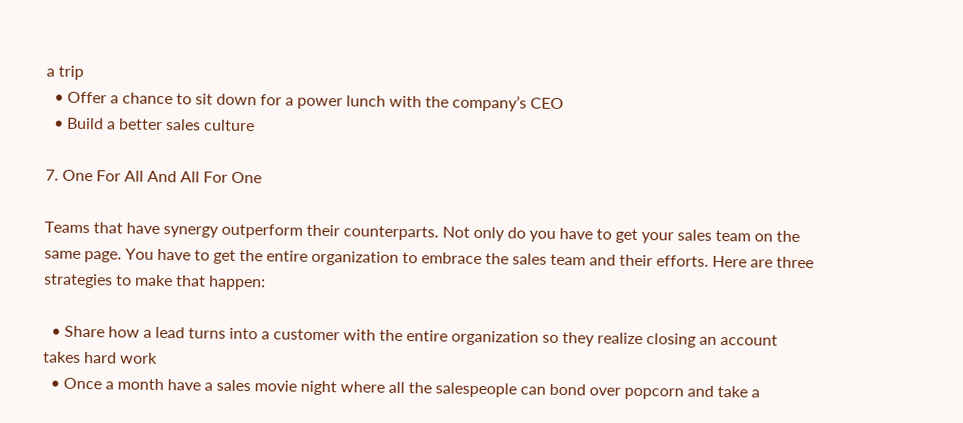a trip
  • Offer a chance to sit down for a power lunch with the company’s CEO
  • Build a better sales culture

7. One For All And All For One

Teams that have synergy outperform their counterparts. Not only do you have to get your sales team on the same page. You have to get the entire organization to embrace the sales team and their efforts. Here are three strategies to make that happen:

  • Share how a lead turns into a customer with the entire organization so they realize closing an account takes hard work
  • Once a month have a sales movie night where all the salespeople can bond over popcorn and take a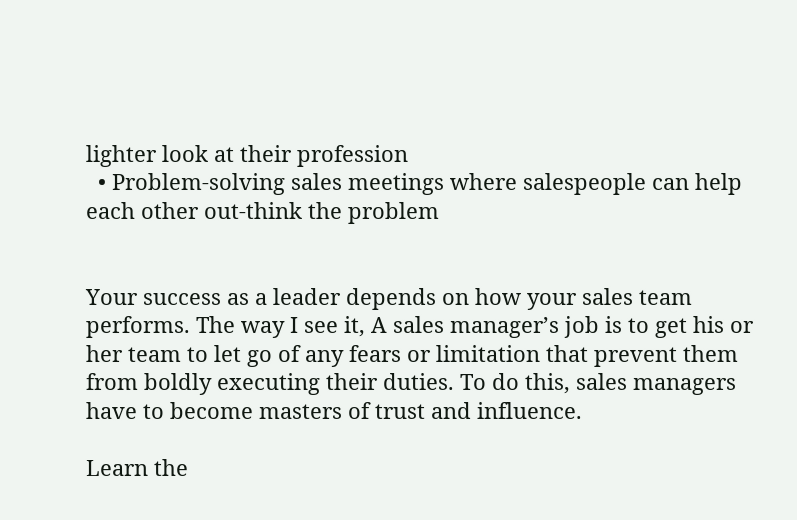lighter look at their profession
  • Problem-solving sales meetings where salespeople can help each other out-think the problem


Your success as a leader depends on how your sales team performs. The way I see it, A sales manager’s job is to get his or her team to let go of any fears or limitation that prevent them from boldly executing their duties. To do this, sales managers have to become masters of trust and influence.

Learn the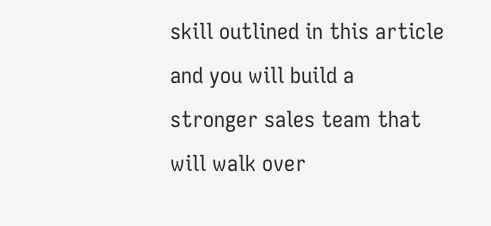skill outlined in this article and you will build a stronger sales team that will walk over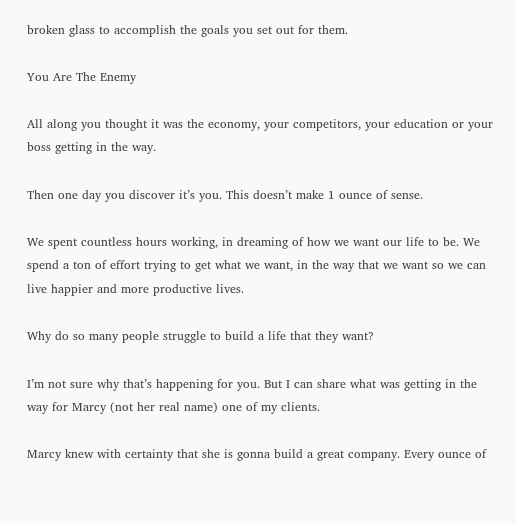broken glass to accomplish the goals you set out for them.

You Are The Enemy

All along you thought it was the economy, your competitors, your education or your boss getting in the way.

Then one day you discover it’s you. This doesn’t make 1 ounce of sense.

We spent countless hours working, in dreaming of how we want our life to be. We spend a ton of effort trying to get what we want, in the way that we want so we can live happier and more productive lives.

Why do so many people struggle to build a life that they want?

I’m not sure why that’s happening for you. But I can share what was getting in the way for Marcy (not her real name) one of my clients.

Marcy knew with certainty that she is gonna build a great company. Every ounce of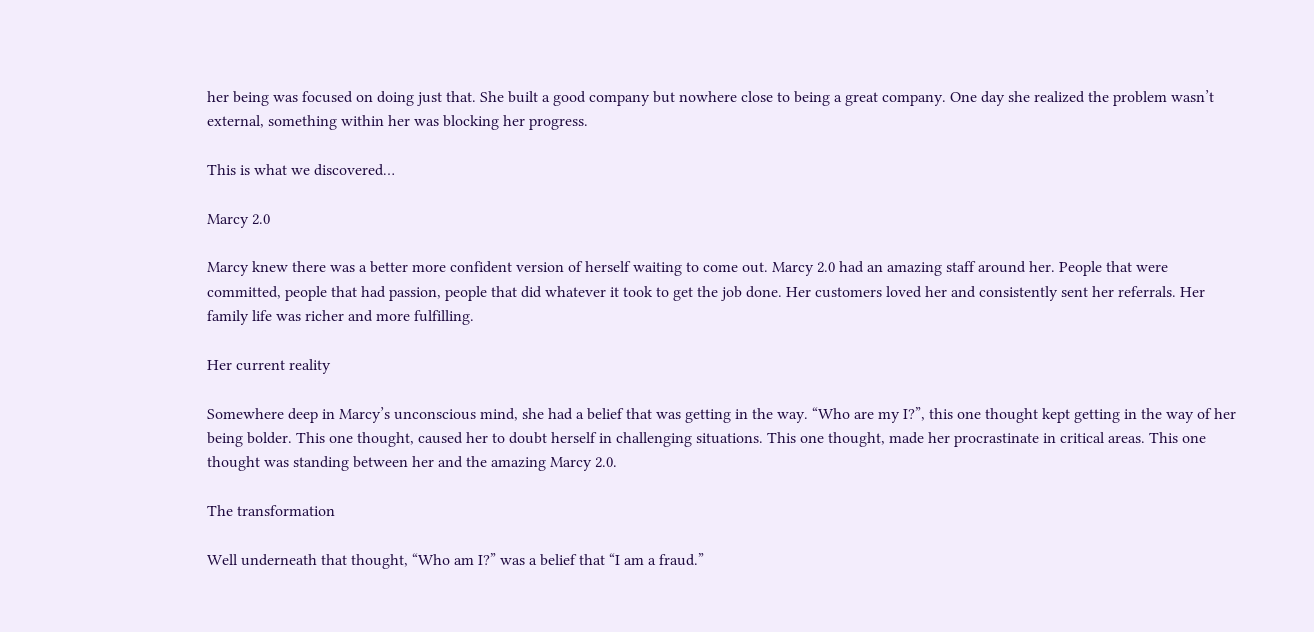her being was focused on doing just that. She built a good company but nowhere close to being a great company. One day she realized the problem wasn’t external, something within her was blocking her progress.

This is what we discovered…

Marcy 2.0

Marcy knew there was a better more confident version of herself waiting to come out. Marcy 2.0 had an amazing staff around her. People that were committed, people that had passion, people that did whatever it took to get the job done. Her customers loved her and consistently sent her referrals. Her family life was richer and more fulfilling.

Her current reality

Somewhere deep in Marcy’s unconscious mind, she had a belief that was getting in the way. “Who are my I?”, this one thought kept getting in the way of her being bolder. This one thought, caused her to doubt herself in challenging situations. This one thought, made her procrastinate in critical areas. This one thought was standing between her and the amazing Marcy 2.0.

The transformation

Well underneath that thought, “Who am I?” was a belief that “I am a fraud.”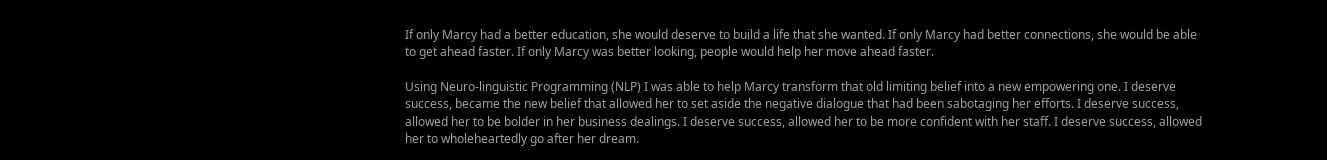If only Marcy had a better education, she would deserve to build a life that she wanted. If only Marcy had better connections, she would be able to get ahead faster. If only Marcy was better looking, people would help her move ahead faster.

Using Neuro-linguistic Programming (NLP) I was able to help Marcy transform that old limiting belief into a new empowering one. I deserve success, became the new belief that allowed her to set aside the negative dialogue that had been sabotaging her efforts. I deserve success, allowed her to be bolder in her business dealings. I deserve success, allowed her to be more confident with her staff. I deserve success, allowed her to wholeheartedly go after her dream.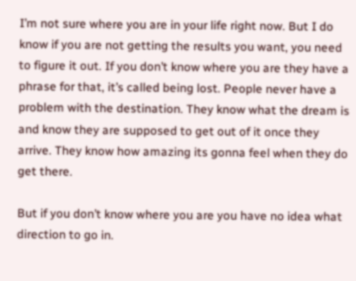I’m not sure where you are in your life right now. But I do know if you are not getting the results you want, you need to figure it out. If you don’t know where you are they have a phrase for that, it’s called being lost. People never have a problem with the destination. They know what the dream is and know they are supposed to get out of it once they arrive. They know how amazing its gonna feel when they do get there.

But if you don’t know where you are you have no idea what direction to go in.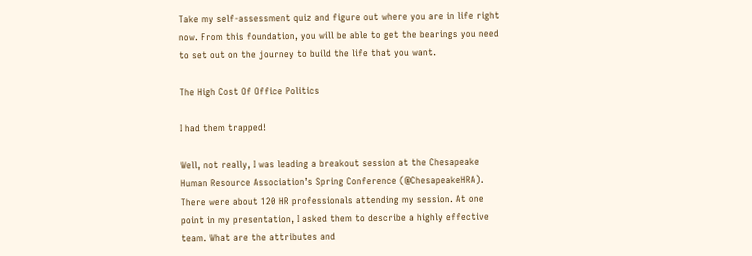Take my self-assessment quiz and figure out where you are in life right now. From this foundation, you will be able to get the bearings you need to set out on the journey to build the life that you want.

The High Cost Of Office Politics

I had them trapped!

Well, not really, I was leading a breakout session at the Chesapeake Human Resource Association’s Spring Conference (@ChesapeakeHRA). There were about 120 HR professionals attending my session. At one point in my presentation, I asked them to describe a highly effective team. What are the attributes and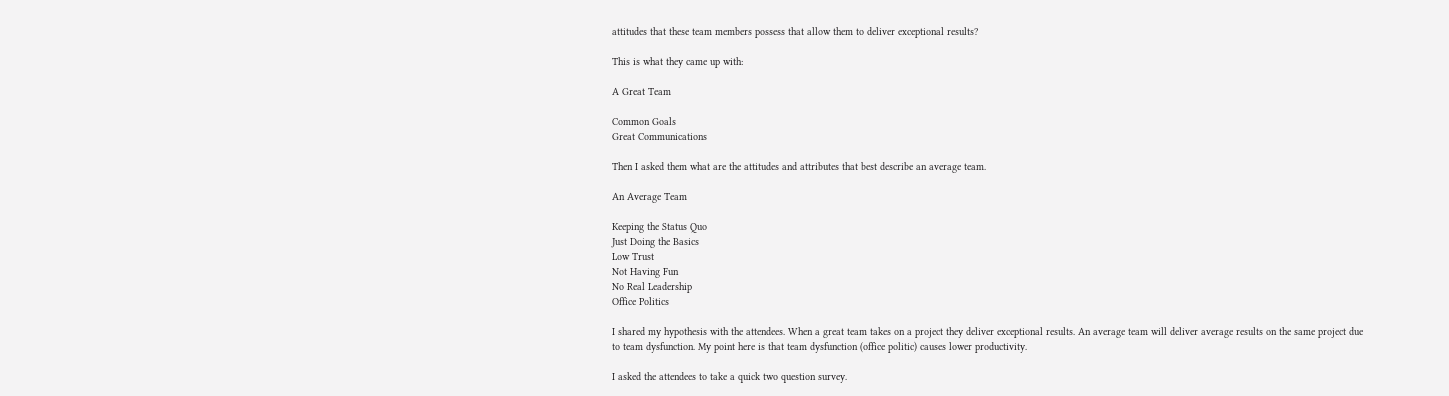attitudes that these team members possess that allow them to deliver exceptional results?

This is what they came up with:

A Great Team

Common Goals
Great Communications

Then I asked them what are the attitudes and attributes that best describe an average team.

An Average Team

Keeping the Status Quo
Just Doing the Basics
Low Trust
Not Having Fun
No Real Leadership
Office Politics

I shared my hypothesis with the attendees. When a great team takes on a project they deliver exceptional results. An average team will deliver average results on the same project due to team dysfunction. My point here is that team dysfunction (office politic) causes lower productivity.

I asked the attendees to take a quick two question survey.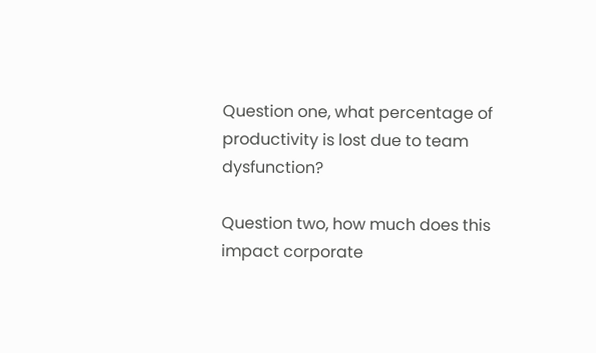Question one, what percentage of productivity is lost due to team dysfunction?

Question two, how much does this impact corporate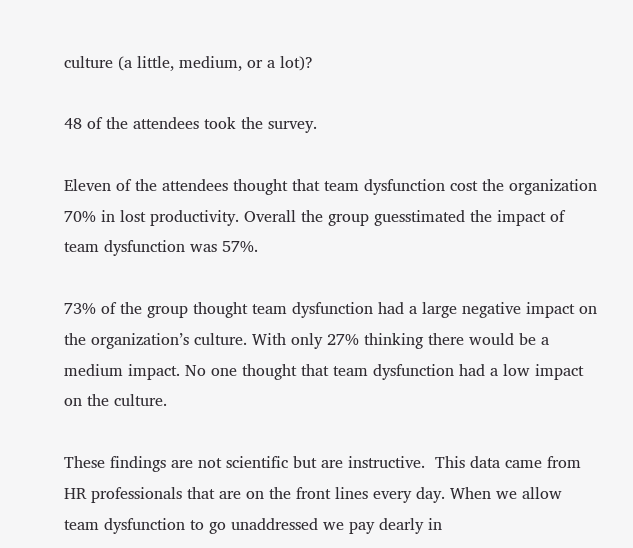culture (a little, medium, or a lot)?

48 of the attendees took the survey.

Eleven of the attendees thought that team dysfunction cost the organization 70% in lost productivity. Overall the group guesstimated the impact of team dysfunction was 57%.

73% of the group thought team dysfunction had a large negative impact on the organization’s culture. With only 27% thinking there would be a medium impact. No one thought that team dysfunction had a low impact on the culture.

These findings are not scientific but are instructive.  This data came from HR professionals that are on the front lines every day. When we allow team dysfunction to go unaddressed we pay dearly in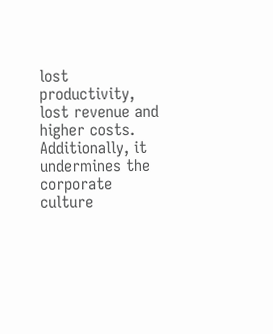lost productivity, lost revenue and higher costs. Additionally, it undermines the corporate culture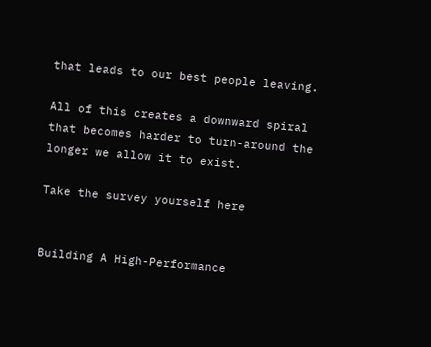that leads to our best people leaving.

All of this creates a downward spiral that becomes harder to turn-around the longer we allow it to exist.

Take the survey yourself here


Building A High-Performance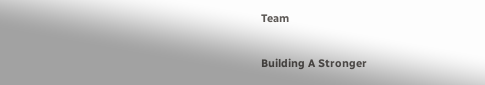Team

Building A Stronger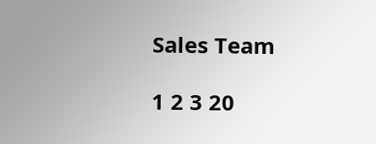Sales Team

1 2 3 20